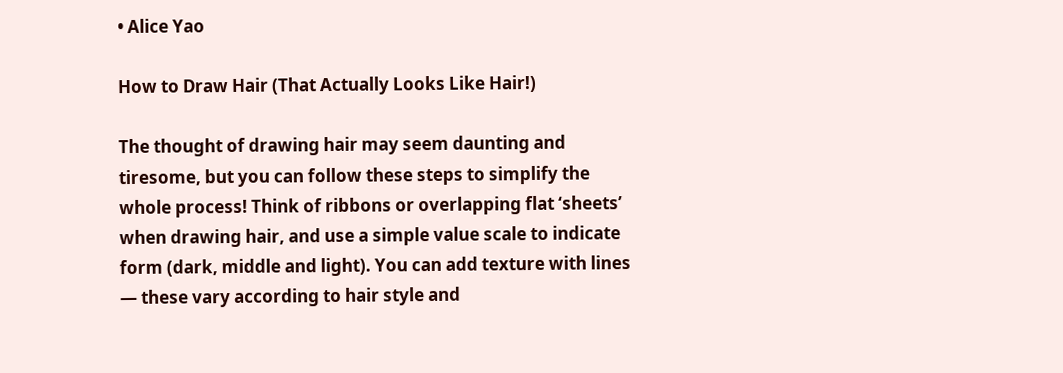• Alice Yao

How to Draw Hair (That Actually Looks Like Hair!)

The thought of drawing hair may seem daunting and tiresome, but you can follow these steps to simplify the whole process! Think of ribbons or overlapping flat ‘sheets’ when drawing hair, and use a simple value scale to indicate form (dark, middle and light). You can add texture with lines — these vary according to hair style and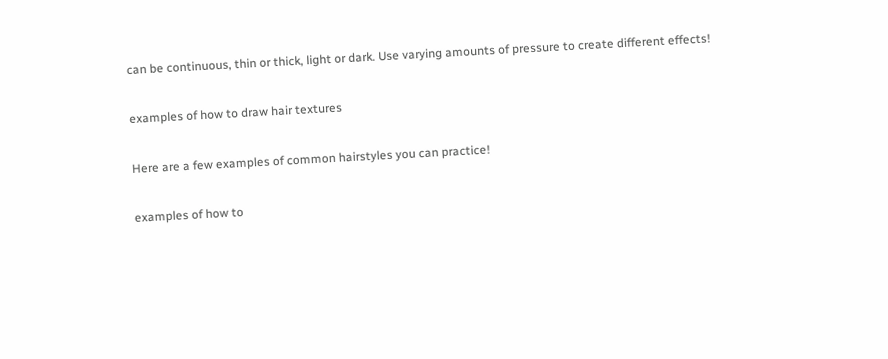can be continuous, thin or thick, light or dark. Use varying amounts of pressure to create different effects!

examples of how to draw hair textures

Here are a few examples of common hairstyles you can practice!

examples of how to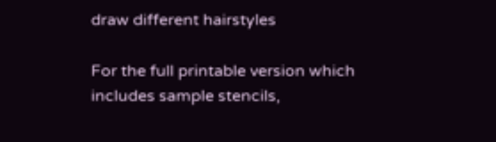draw different hairstyles

For the full printable version which includes sample stencils,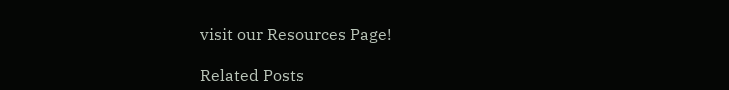visit our Resources Page!

Related Posts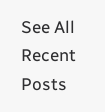See All
Recent Posts